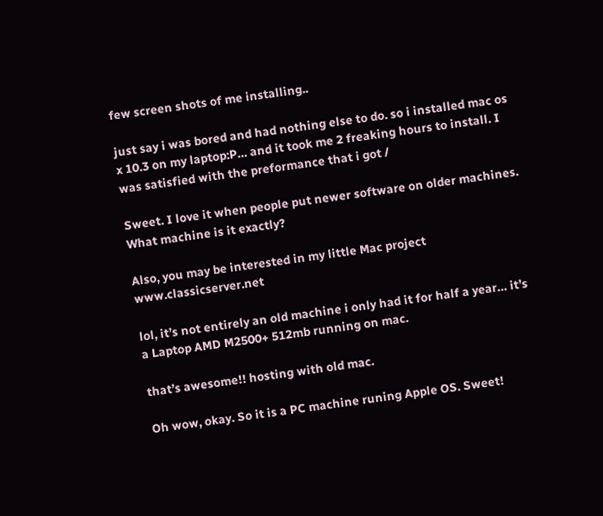few screen shots of me installing..

just say i was bored and had nothing else to do. so i installed mac os x 10.3 on my laptop:P… and it took me 2 freaking hours to install. I was satisfied with the preformance that i got /

Sweet. I love it when people put newer software on older machines. What machine is it exactly?

Also, you may be interested in my little Mac project www.classicserver.net

lol, it’s not entirely an old machine i only had it for half a year… it’s a Laptop AMD M2500+ 512mb running on mac.

that’s awesome!! hosting with old mac.

Oh wow, okay. So it is a PC machine runing Apple OS. Sweet!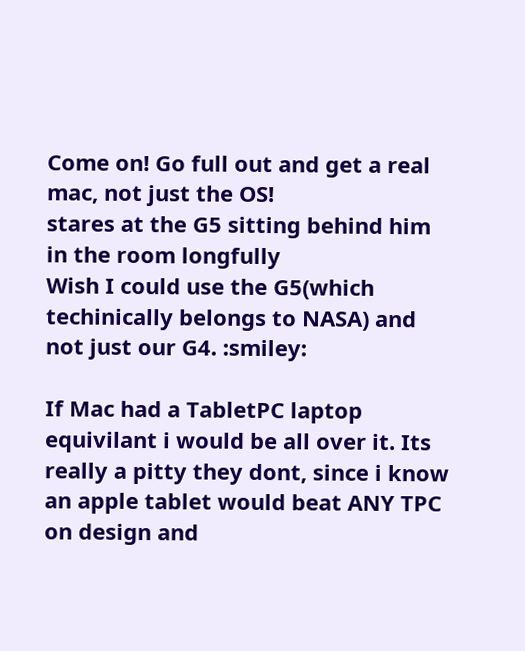Come on! Go full out and get a real mac, not just the OS!
stares at the G5 sitting behind him in the room longfully
Wish I could use the G5(which techinically belongs to NASA) and not just our G4. :smiley:

If Mac had a TabletPC laptop equivilant i would be all over it. Its really a pitty they dont, since i know an apple tablet would beat ANY TPC on design and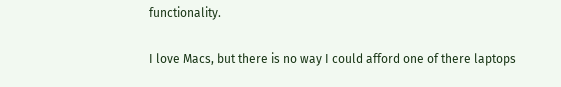functionality.

I love Macs, but there is no way I could afford one of there laptops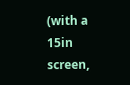(with a 15in screen,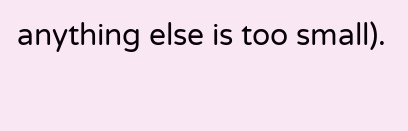anything else is too small).